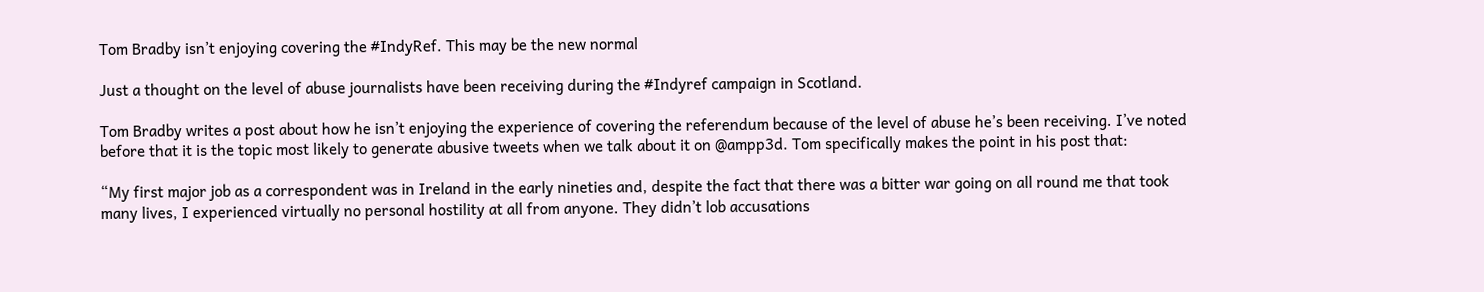Tom Bradby isn’t enjoying covering the #IndyRef. This may be the new normal

Just a thought on the level of abuse journalists have been receiving during the #Indyref campaign in Scotland.

Tom Bradby writes a post about how he isn’t enjoying the experience of covering the referendum because of the level of abuse he’s been receiving. I’ve noted before that it is the topic most likely to generate abusive tweets when we talk about it on @ampp3d. Tom specifically makes the point in his post that:

“My first major job as a correspondent was in Ireland in the early nineties and, despite the fact that there was a bitter war going on all round me that took many lives, I experienced virtually no personal hostility at all from anyone. They didn’t lob accusations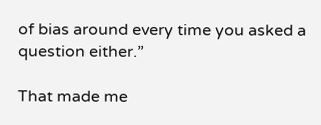of bias around every time you asked a question either.”

That made me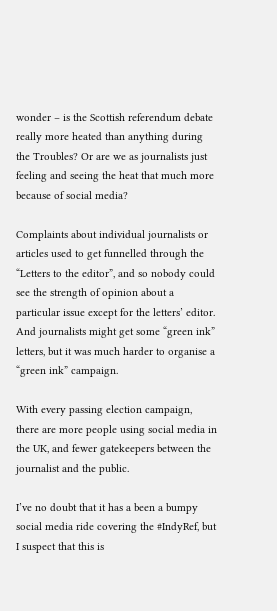wonder – is the Scottish referendum debate really more heated than anything during the Troubles? Or are we as journalists just feeling and seeing the heat that much more because of social media?

Complaints about individual journalists or articles used to get funnelled through the “Letters to the editor”, and so nobody could see the strength of opinion about a particular issue except for the letters’ editor. And journalists might get some “green ink” letters, but it was much harder to organise a “green ink” campaign.

With every passing election campaign, there are more people using social media in the UK, and fewer gatekeepers between the journalist and the public.

I’ve no doubt that it has a been a bumpy social media ride covering the #IndyRef, but I suspect that this is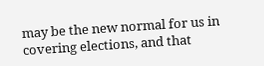may be the new normal for us in covering elections, and that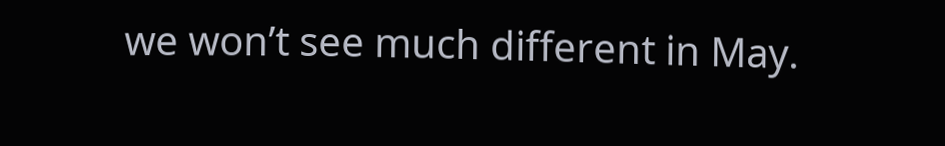we won’t see much different in May.